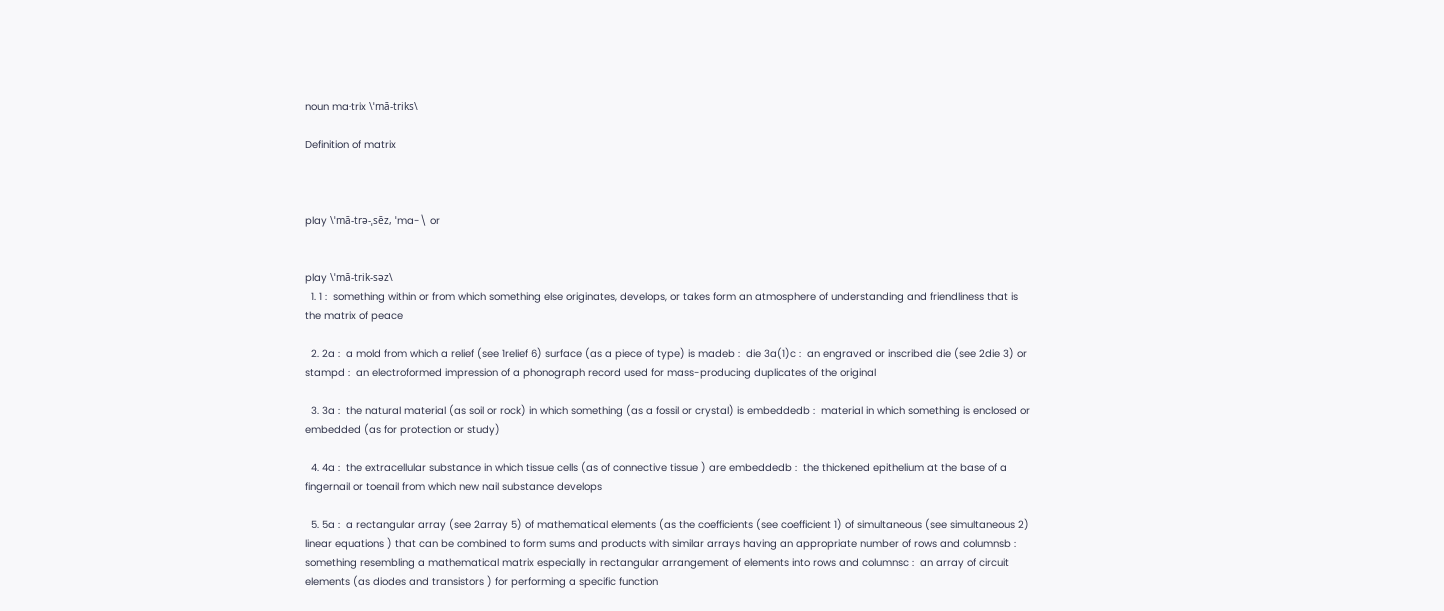noun ma·trix \ˈmā-triks\

Definition of matrix



play \ˈmā-trə-ˌsēz, ˈma-\ or


play \ˈmā-trik-səz\
  1. 1 :  something within or from which something else originates, develops, or takes form an atmosphere of understanding and friendliness that is the matrix of peace

  2. 2a :  a mold from which a relief (see 1relief 6) surface (as a piece of type) is madeb :  die 3a(1)c :  an engraved or inscribed die (see 2die 3) or stampd :  an electroformed impression of a phonograph record used for mass-producing duplicates of the original

  3. 3a :  the natural material (as soil or rock) in which something (as a fossil or crystal) is embeddedb :  material in which something is enclosed or embedded (as for protection or study)

  4. 4a :  the extracellular substance in which tissue cells (as of connective tissue ) are embeddedb :  the thickened epithelium at the base of a fingernail or toenail from which new nail substance develops

  5. 5a :  a rectangular array (see 2array 5) of mathematical elements (as the coefficients (see coefficient 1) of simultaneous (see simultaneous 2) linear equations ) that can be combined to form sums and products with similar arrays having an appropriate number of rows and columnsb :  something resembling a mathematical matrix especially in rectangular arrangement of elements into rows and columnsc :  an array of circuit elements (as diodes and transistors ) for performing a specific function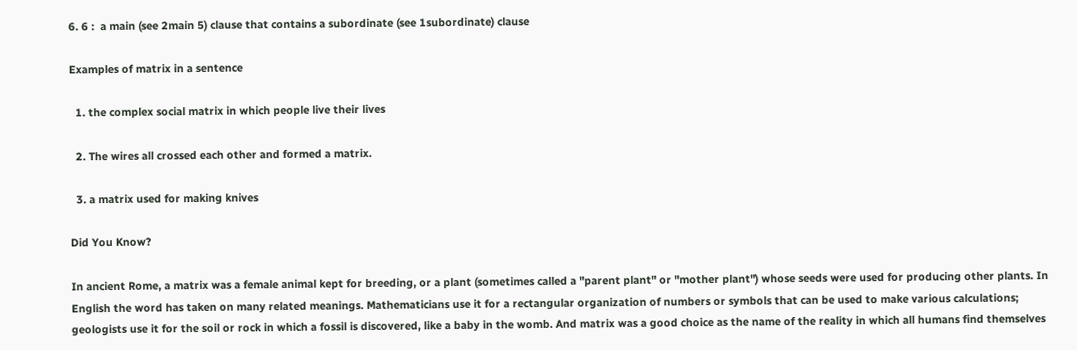6. 6 :  a main (see 2main 5) clause that contains a subordinate (see 1subordinate) clause

Examples of matrix in a sentence

  1. the complex social matrix in which people live their lives

  2. The wires all crossed each other and formed a matrix.

  3. a matrix used for making knives

Did You Know?

In ancient Rome, a matrix was a female animal kept for breeding, or a plant (sometimes called a "parent plant" or "mother plant") whose seeds were used for producing other plants. In English the word has taken on many related meanings. Mathematicians use it for a rectangular organization of numbers or symbols that can be used to make various calculations; geologists use it for the soil or rock in which a fossil is discovered, like a baby in the womb. And matrix was a good choice as the name of the reality in which all humans find themselves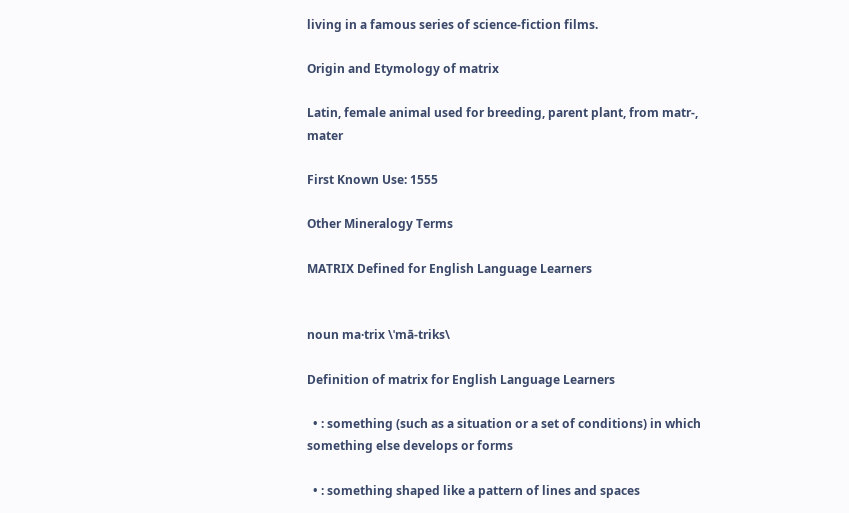living in a famous series of science-fiction films.

Origin and Etymology of matrix

Latin, female animal used for breeding, parent plant, from matr-, mater

First Known Use: 1555

Other Mineralogy Terms

MATRIX Defined for English Language Learners


noun ma·trix \ˈmā-triks\

Definition of matrix for English Language Learners

  • : something (such as a situation or a set of conditions) in which something else develops or forms

  • : something shaped like a pattern of lines and spaces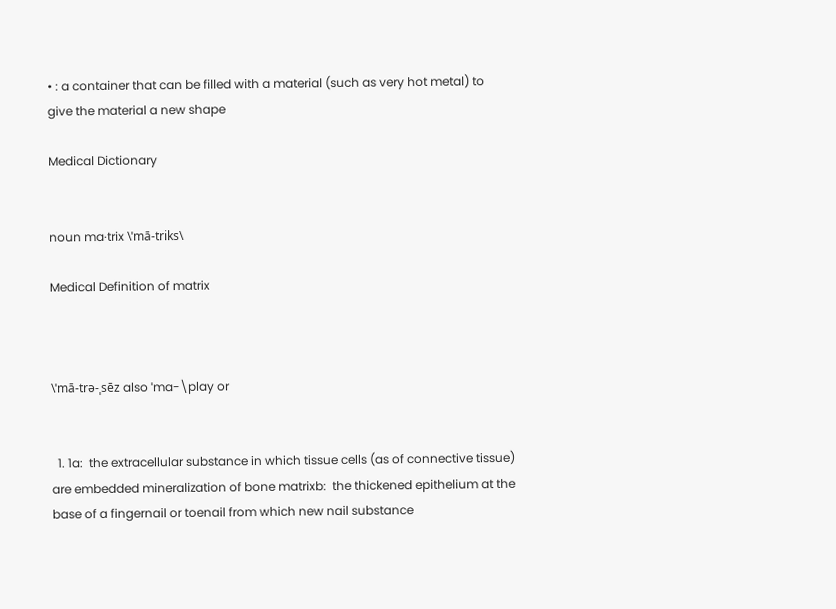• : a container that can be filled with a material (such as very hot metal) to give the material a new shape

Medical Dictionary


noun ma·trix \ˈmā-triks\

Medical Definition of matrix



\ˈmā-trə-ˌsēz also ˈma-\play or


  1. 1a:  the extracellular substance in which tissue cells (as of connective tissue) are embedded mineralization of bone matrixb:  the thickened epithelium at the base of a fingernail or toenail from which new nail substance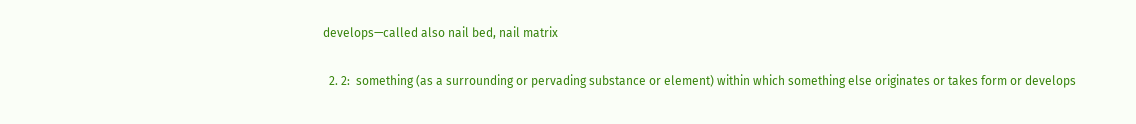develops—called also nail bed, nail matrix

  2. 2:  something (as a surrounding or pervading substance or element) within which something else originates or takes form or develops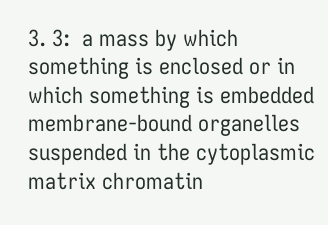3. 3:  a mass by which something is enclosed or in which something is embedded membrane-bound organelles suspended in the cytoplasmic matrix chromatin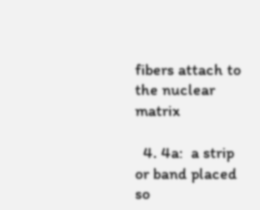fibers attach to the nuclear matrix

  4. 4a:  a strip or band placed so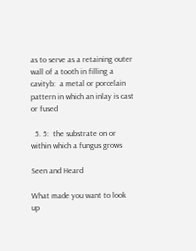as to serve as a retaining outer wall of a tooth in filling a cavityb:  a metal or porcelain pattern in which an inlay is cast or fused

  5. 5:  the substrate on or within which a fungus grows

Seen and Heard

What made you want to look up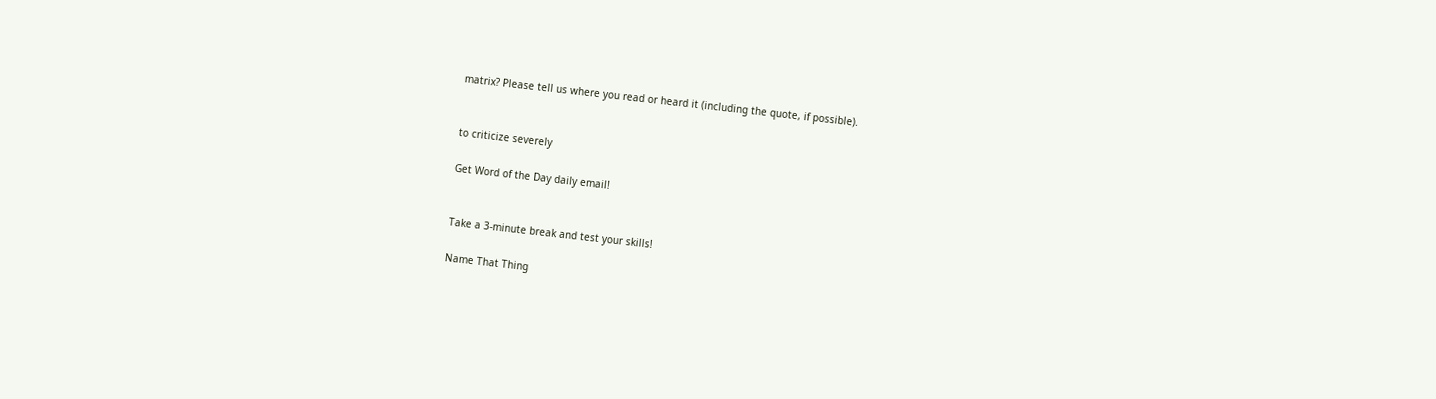matrix? Please tell us where you read or heard it (including the quote, if possible).


to criticize severely

Get Word of the Day daily email!


Take a 3-minute break and test your skills!

Name That Thing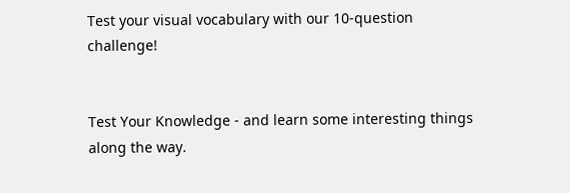Test your visual vocabulary with our 10-question challenge!


Test Your Knowledge - and learn some interesting things along the way.